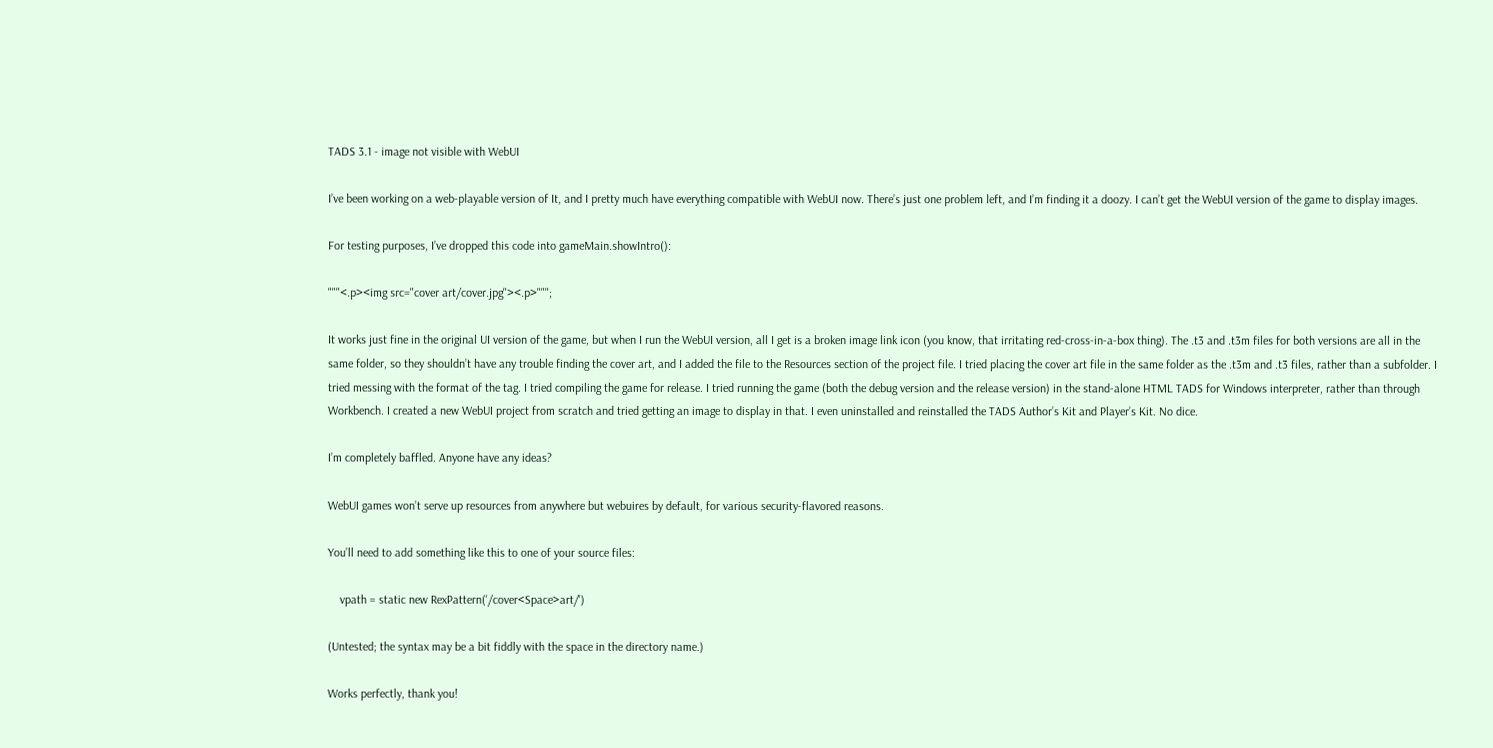TADS 3.1 - image not visible with WebUI

I’ve been working on a web-playable version of It, and I pretty much have everything compatible with WebUI now. There’s just one problem left, and I’m finding it a doozy. I can’t get the WebUI version of the game to display images.

For testing purposes, I’ve dropped this code into gameMain.showIntro():

"""<.p><img src="cover art/cover.jpg"><.p>""";

It works just fine in the original UI version of the game, but when I run the WebUI version, all I get is a broken image link icon (you know, that irritating red-cross-in-a-box thing). The .t3 and .t3m files for both versions are all in the same folder, so they shouldn’t have any trouble finding the cover art, and I added the file to the Resources section of the project file. I tried placing the cover art file in the same folder as the .t3m and .t3 files, rather than a subfolder. I tried messing with the format of the tag. I tried compiling the game for release. I tried running the game (both the debug version and the release version) in the stand-alone HTML TADS for Windows interpreter, rather than through Workbench. I created a new WebUI project from scratch and tried getting an image to display in that. I even uninstalled and reinstalled the TADS Author’s Kit and Player’s Kit. No dice.

I’m completely baffled. Anyone have any ideas?

WebUI games won’t serve up resources from anywhere but webuires by default, for various security-flavored reasons.

You’ll need to add something like this to one of your source files:

    vpath = static new RexPattern('/cover<Space>art/')

(Untested; the syntax may be a bit fiddly with the space in the directory name.)

Works perfectly, thank you!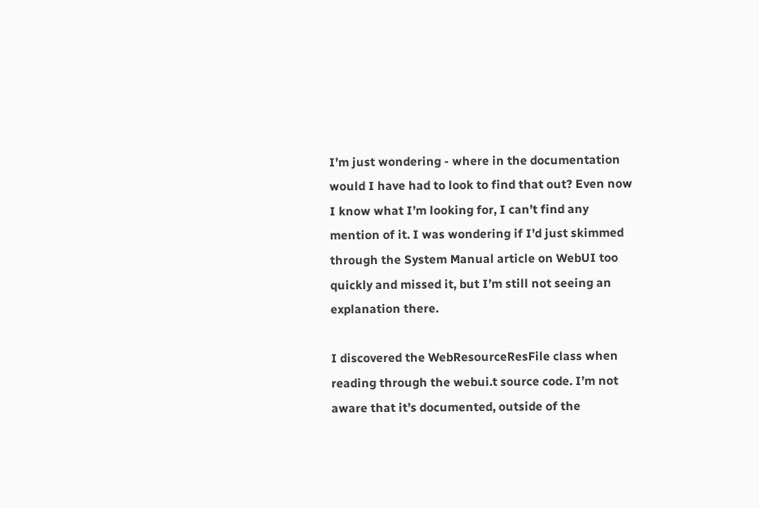I’m just wondering - where in the documentation would I have had to look to find that out? Even now I know what I’m looking for, I can’t find any mention of it. I was wondering if I’d just skimmed through the System Manual article on WebUI too quickly and missed it, but I’m still not seeing an explanation there.

I discovered the WebResourceResFile class when reading through the webui.t source code. I’m not aware that it’s documented, outside of the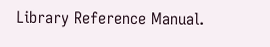Library Reference Manual.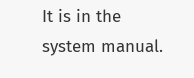It is in the system manual.